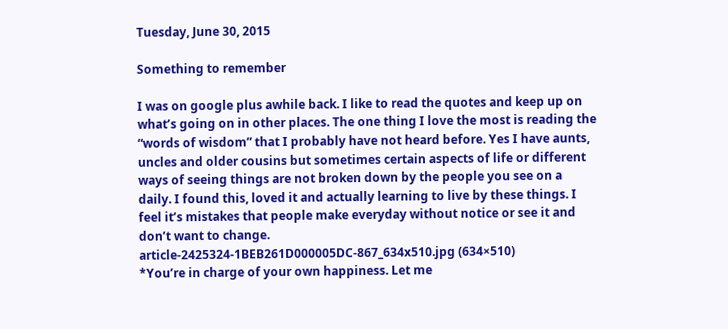Tuesday, June 30, 2015

Something to remember

I was on google plus awhile back. I like to read the quotes and keep up on what’s going on in other places. The one thing I love the most is reading the “words of wisdom” that I probably have not heard before. Yes I have aunts, uncles and older cousins but sometimes certain aspects of life or different ways of seeing things are not broken down by the people you see on a daily. I found this, loved it and actually learning to live by these things. I feel it’s mistakes that people make everyday without notice or see it and don’t want to change.
article-2425324-1BEB261D000005DC-867_634x510.jpg (634×510)
*You’re in charge of your own happiness. Let me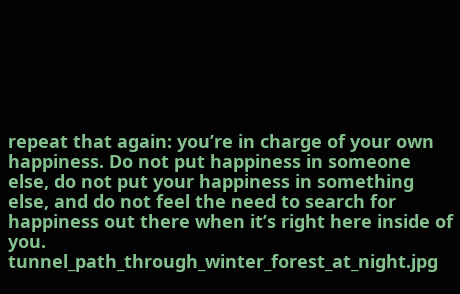repeat that again: you’re in charge of your own happiness. Do not put happiness in someone else, do not put your happiness in something else, and do not feel the need to search for happiness out there when it’s right here inside of you.
tunnel_path_through_winter_forest_at_night.jpg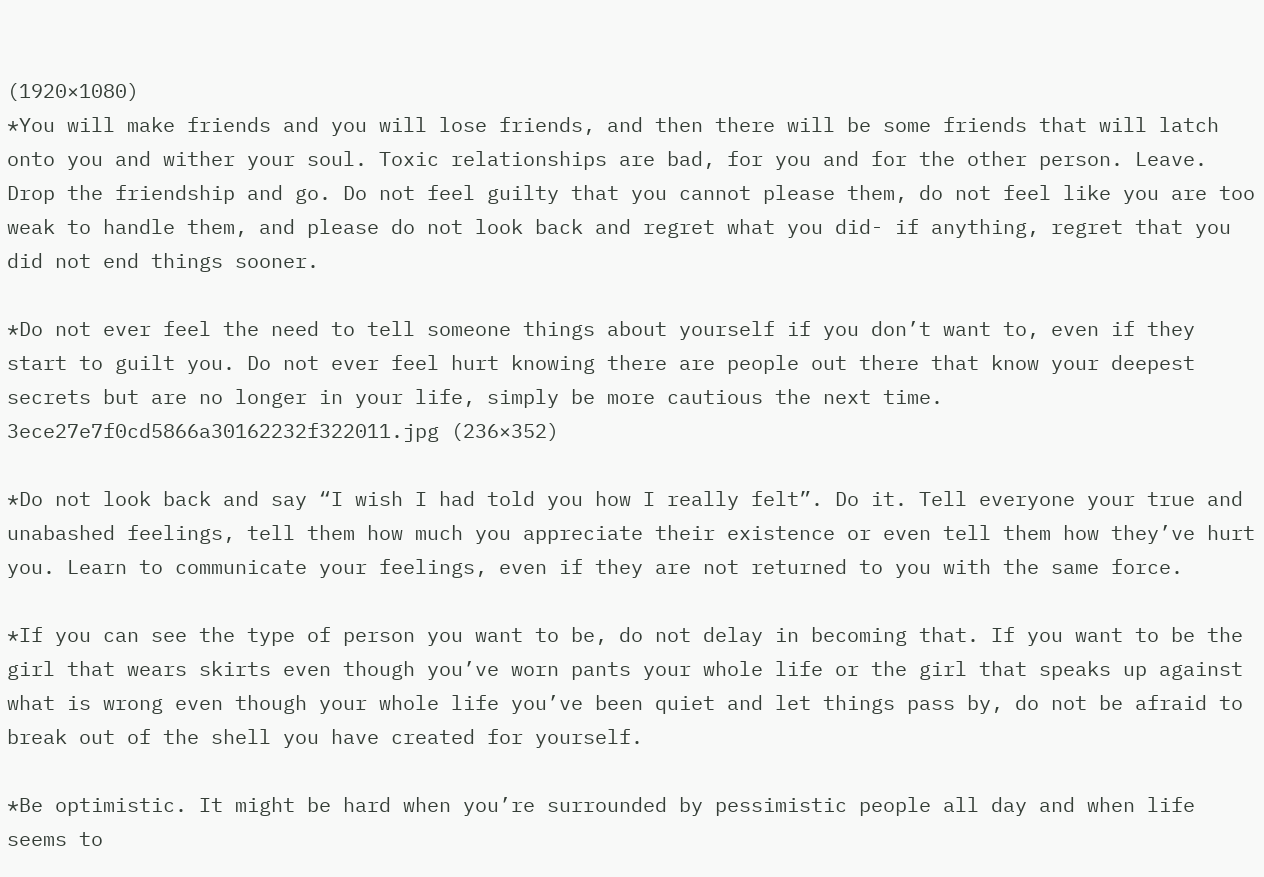(1920×1080)
*You will make friends and you will lose friends, and then there will be some friends that will latch onto you and wither your soul. Toxic relationships are bad, for you and for the other person. Leave. Drop the friendship and go. Do not feel guilty that you cannot please them, do not feel like you are too weak to handle them, and please do not look back and regret what you did- if anything, regret that you did not end things sooner.

*Do not ever feel the need to tell someone things about yourself if you don’t want to, even if they start to guilt you. Do not ever feel hurt knowing there are people out there that know your deepest secrets but are no longer in your life, simply be more cautious the next time.
3ece27e7f0cd5866a30162232f322011.jpg (236×352)

*Do not look back and say “I wish I had told you how I really felt”. Do it. Tell everyone your true and unabashed feelings, tell them how much you appreciate their existence or even tell them how they’ve hurt you. Learn to communicate your feelings, even if they are not returned to you with the same force.

*If you can see the type of person you want to be, do not delay in becoming that. If you want to be the girl that wears skirts even though you’ve worn pants your whole life or the girl that speaks up against what is wrong even though your whole life you’ve been quiet and let things pass by, do not be afraid to break out of the shell you have created for yourself.

*Be optimistic. It might be hard when you’re surrounded by pessimistic people all day and when life seems to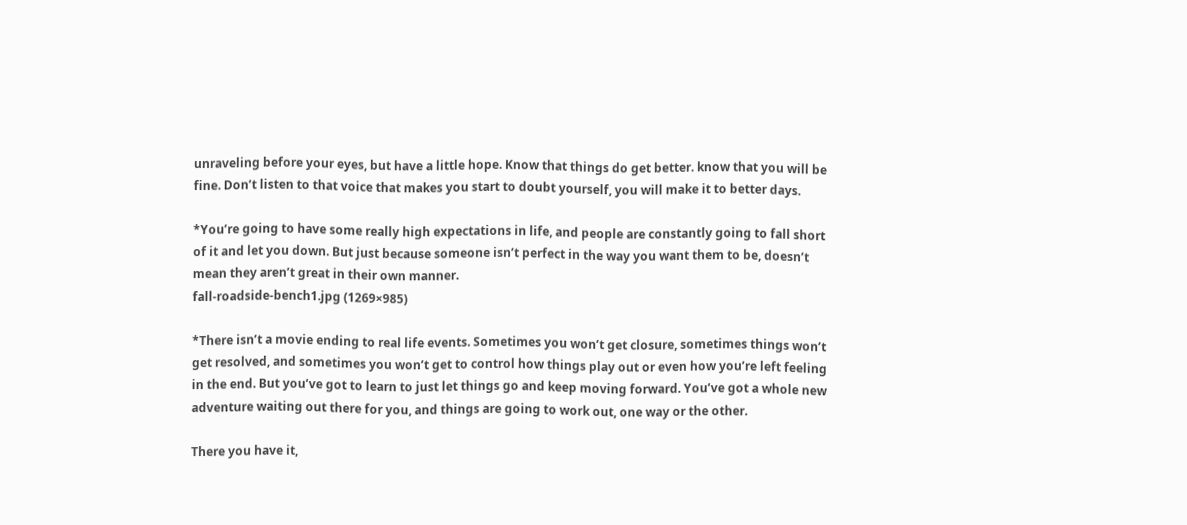unraveling before your eyes, but have a little hope. Know that things do get better. know that you will be fine. Don’t listen to that voice that makes you start to doubt yourself, you will make it to better days.

*You’re going to have some really high expectations in life, and people are constantly going to fall short of it and let you down. But just because someone isn’t perfect in the way you want them to be, doesn’t mean they aren’t great in their own manner.
fall-roadside-bench1.jpg (1269×985)

*There isn’t a movie ending to real life events. Sometimes you won’t get closure, sometimes things won’t get resolved, and sometimes you won’t get to control how things play out or even how you’re left feeling in the end. But you’ve got to learn to just let things go and keep moving forward. You’ve got a whole new adventure waiting out there for you, and things are going to work out, one way or the other.

There you have it,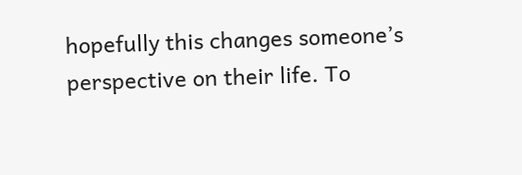hopefully this changes someone’s perspective on their life. To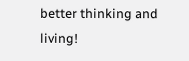better thinking and living!